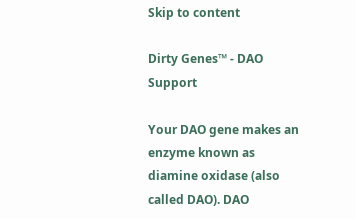Skip to content

Dirty Genes™ - DAO Support

Your DAO gene makes an enzyme known as diamine oxidase (also called DAO). DAO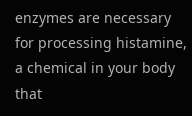enzymes are necessary for processing histamine, a chemical in your body that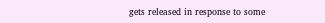gets released in response to some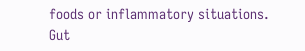foods or inflammatory situations. Gut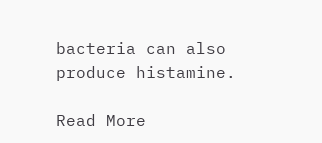bacteria can also produce histamine.

Read More